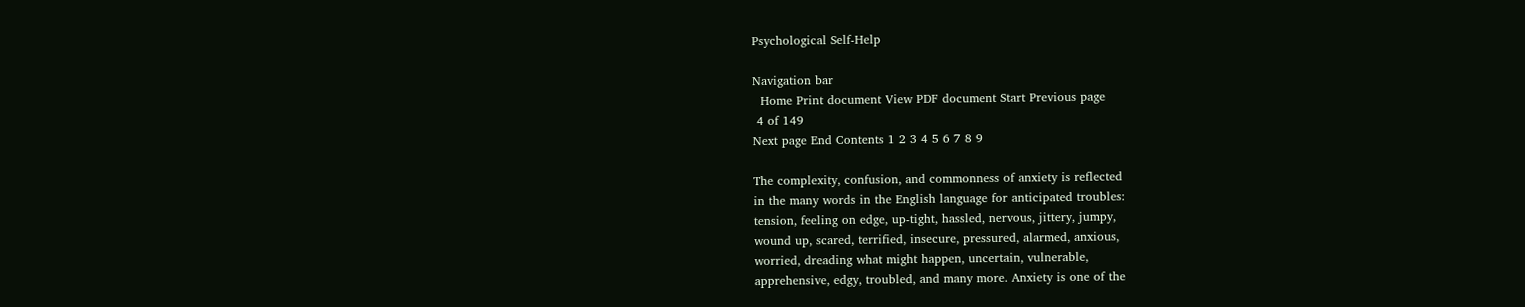Psychological Self-Help

Navigation bar
  Home Print document View PDF document Start Previous page
 4 of 149
Next page End Contents 1 2 3 4 5 6 7 8 9

The complexity, confusion, and commonness of anxiety is reflected
in the many words in the English language for anticipated troubles:
tension, feeling on edge, up-tight, hassled, nervous, jittery, jumpy,
wound up, scared, terrified, insecure, pressured, alarmed, anxious,
worried, dreading what might happen, uncertain, vulnerable,
apprehensive, edgy, troubled, and many more. Anxiety is one of the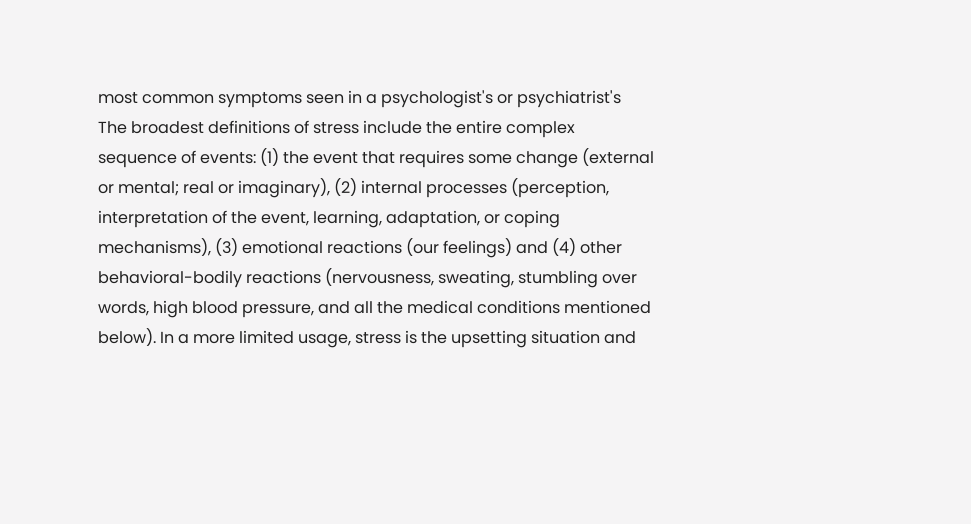most common symptoms seen in a psychologist's or psychiatrist's
The broadest definitions of stress include the entire complex
sequence of events: (1) the event that requires some change (external
or mental; real or imaginary), (2) internal processes (perception,
interpretation of the event, learning, adaptation, or coping
mechanisms), (3) emotional reactions (our feelings) and (4) other
behavioral-bodily reactions (nervousness, sweating, stumbling over
words, high blood pressure, and all the medical conditions mentioned
below). In a more limited usage, stress is the upsetting situation and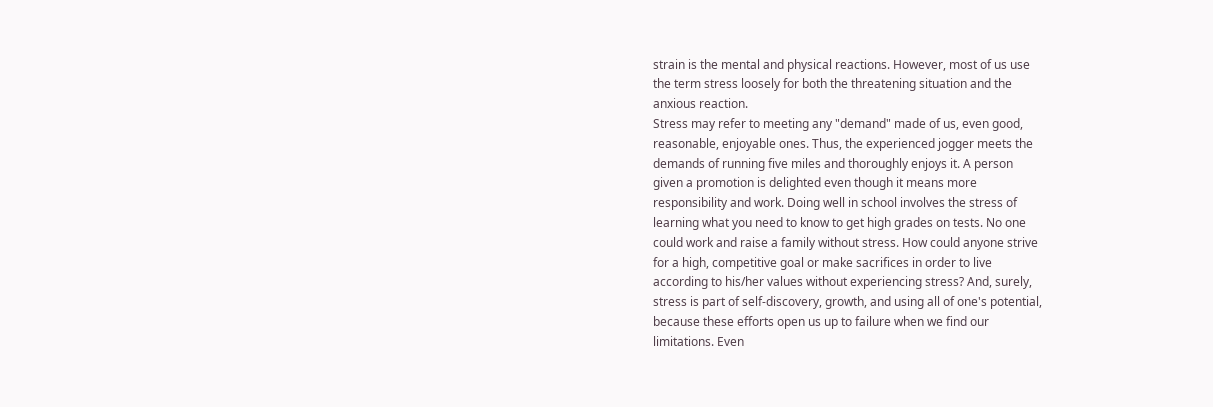strain is the mental and physical reactions. However, most of us use
the term stress loosely for both the threatening situation and the
anxious reaction.
Stress may refer to meeting any "demand" made of us, even good,
reasonable, enjoyable ones. Thus, the experienced jogger meets the
demands of running five miles and thoroughly enjoys it. A person
given a promotion is delighted even though it means more
responsibility and work. Doing well in school involves the stress of
learning what you need to know to get high grades on tests. No one
could work and raise a family without stress. How could anyone strive
for a high, competitive goal or make sacrifices in order to live
according to his/her values without experiencing stress? And, surely,
stress is part of self-discovery, growth, and using all of one's potential,
because these efforts open us up to failure when we find our
limitations. Even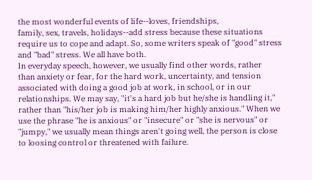the most wonderful events of life--loves, friendships,
family, sex, travels, holidays--add stress because these situations
require us to cope and adapt. So, some writers speak of "good" stress
and "bad" stress. We all have both.
In everyday speech, however, we usually find other words, rather
than anxiety or fear, for the hard work, uncertainty, and tension
associated with doing a good job at work, in school, or in our
relationships. We may say, "it's a hard job but he/she is handling it,"
rather than "his/her job is making him/her highly anxious." When we
use the phrase "he is anxious" or "insecure" or "she is nervous" or
"jumpy," we usually mean things aren't going well, the person is close
to loosing control or threatened with failure.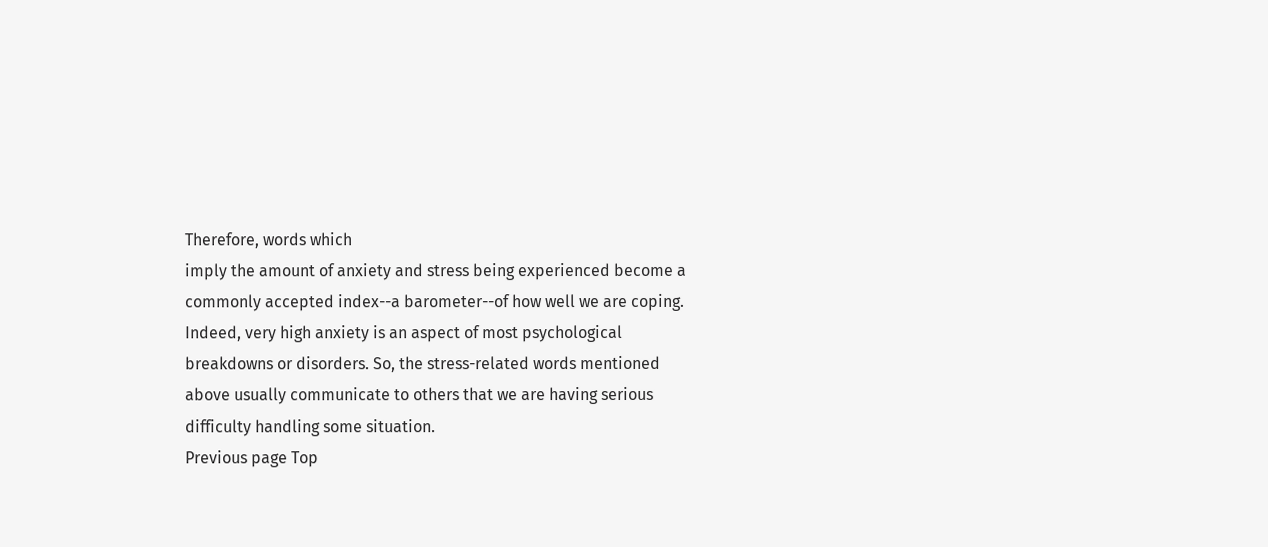Therefore, words which
imply the amount of anxiety and stress being experienced become a
commonly accepted index--a barometer--of how well we are coping.
Indeed, very high anxiety is an aspect of most psychological
breakdowns or disorders. So, the stress-related words mentioned
above usually communicate to others that we are having serious
difficulty handling some situation.
Previous page Top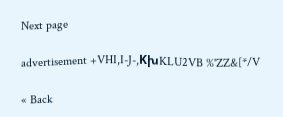Next page

advertisement +VHI,I-J-,KխKLU2VB %'ZZ&[*/V

« Back